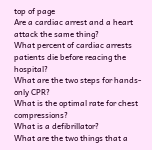top of page
Are a cardiac arrest and a heart attack the same thing?
What percent of cardiac arrests patients die before reacing the hospital?
What are the two steps for hands-only CPR?
What is the optimal rate for chest compressions?
What is a defibrillator?
What are the two things that a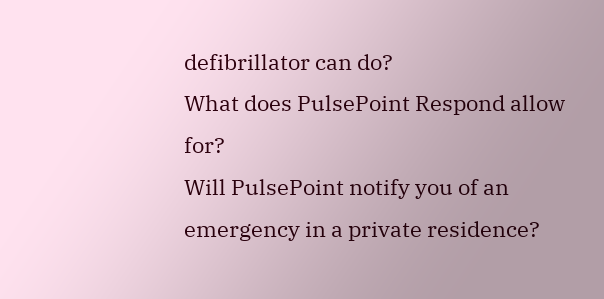defibrillator can do?
What does PulsePoint Respond allow for?
Will PulsePoint notify you of an emergency in a private residence?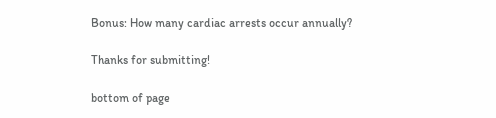Bonus: How many cardiac arrests occur annually?

Thanks for submitting!

bottom of page